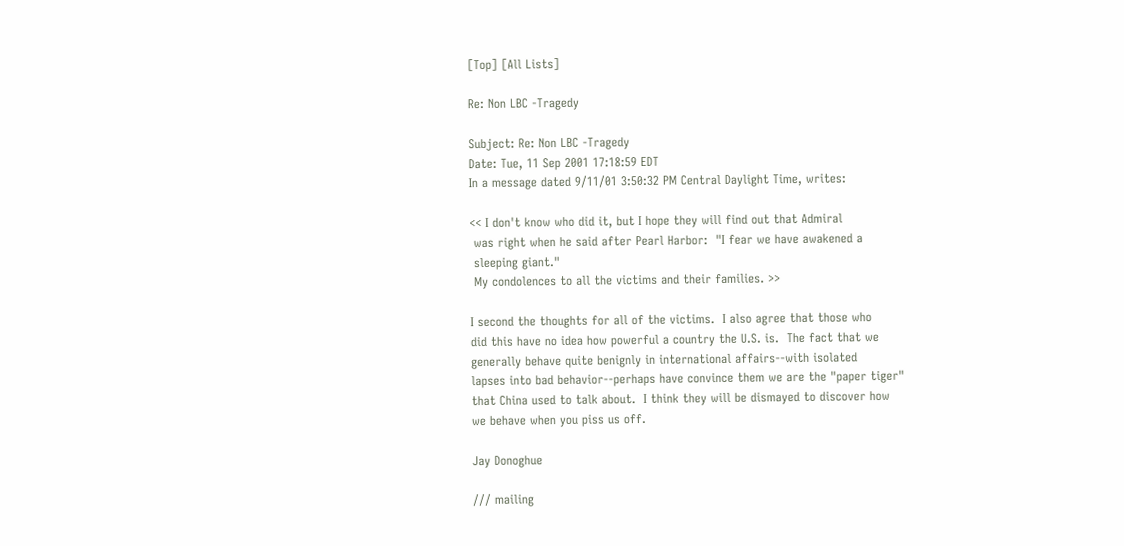[Top] [All Lists]

Re: Non LBC -Tragedy

Subject: Re: Non LBC -Tragedy
Date: Tue, 11 Sep 2001 17:18:59 EDT
In a message dated 9/11/01 3:50:32 PM Central Daylight Time, writes:

<< I don't know who did it, but I hope they will find out that Admiral
 was right when he said after Pearl Harbor:  "I fear we have awakened a
 sleeping giant."
 My condolences to all the victims and their families. >>

I second the thoughts for all of the victims.  I also agree that those who
did this have no idea how powerful a country the U.S. is.  The fact that we
generally behave quite benignly in international affairs--with isolated
lapses into bad behavior--perhaps have convince them we are the "paper tiger"
that China used to talk about.  I think they will be dismayed to discover how
we behave when you piss us off.

Jay Donoghue

/// mailing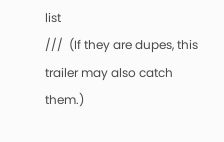list
///  (If they are dupes, this trailer may also catch them.)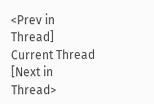<Prev in Thread] Current Thread [Next in Thread>